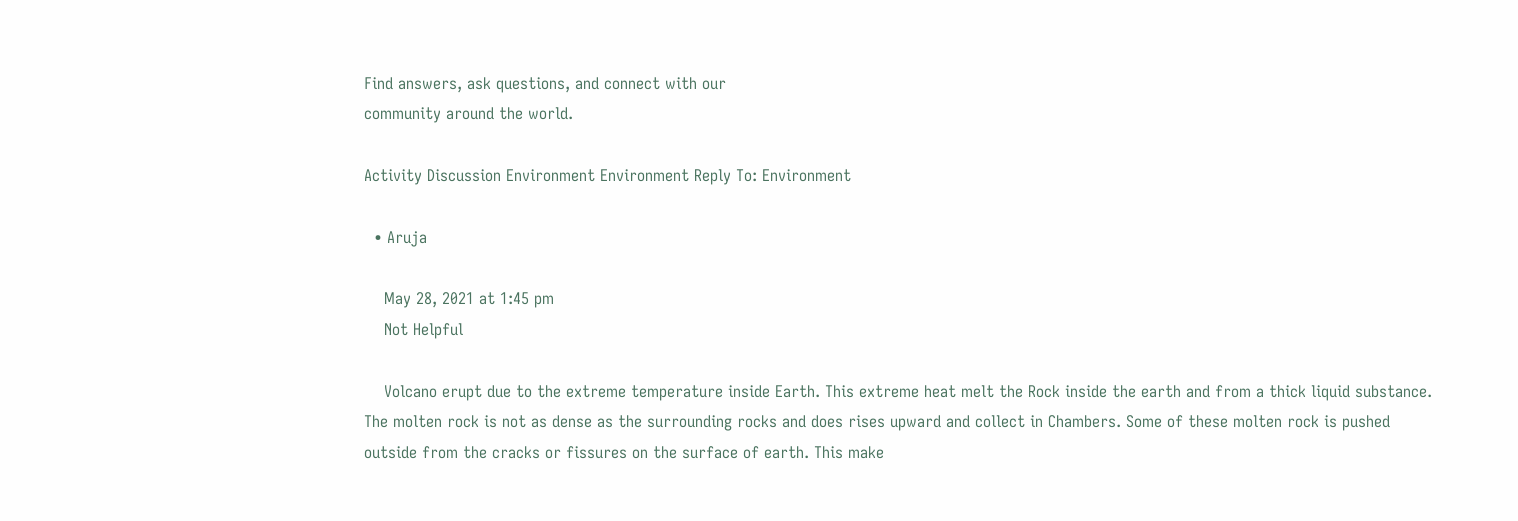Find answers, ask questions, and connect with our
community around the world.

Activity Discussion Environment Environment Reply To: Environment

  • Aruja

    May 28, 2021 at 1:45 pm
    Not Helpful

    Volcano erupt due to the extreme temperature inside Earth. This extreme heat melt the Rock inside the earth and from a thick liquid substance. The molten rock is not as dense as the surrounding rocks and does rises upward and collect in Chambers. Some of these molten rock is pushed outside from the cracks or fissures on the surface of earth. This make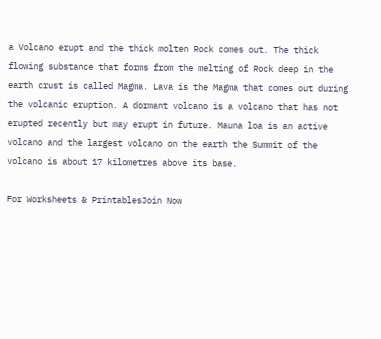a Volcano erupt and the thick molten Rock comes out. The thick flowing substance that forms from the melting of Rock deep in the earth crust is called Magma. Lava is the Magma that comes out during the volcanic eruption. A dormant volcano is a volcano that has not erupted recently but may erupt in future. Mauna loa is an active volcano and the largest volcano on the earth the Summit of the volcano is about 17 kilometres above its base.

For Worksheets & PrintablesJoin Now